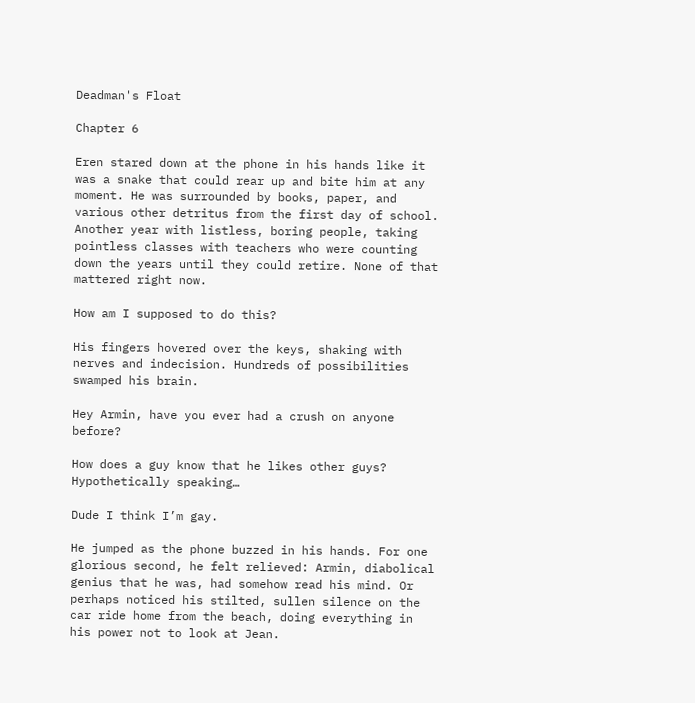Deadman's Float

Chapter 6

Eren stared down at the phone in his hands like it was a snake that could rear up and bite him at any moment. He was surrounded by books, paper, and various other detritus from the first day of school. Another year with listless, boring people, taking pointless classes with teachers who were counting down the years until they could retire. None of that mattered right now.

How am I supposed to do this?

His fingers hovered over the keys, shaking with nerves and indecision. Hundreds of possibilities swamped his brain.

Hey Armin, have you ever had a crush on anyone before?

How does a guy know that he likes other guys? Hypothetically speaking…

Dude I think I’m gay.

He jumped as the phone buzzed in his hands. For one glorious second, he felt relieved: Armin, diabolical genius that he was, had somehow read his mind. Or perhaps noticed his stilted, sullen silence on the car ride home from the beach, doing everything in his power not to look at Jean.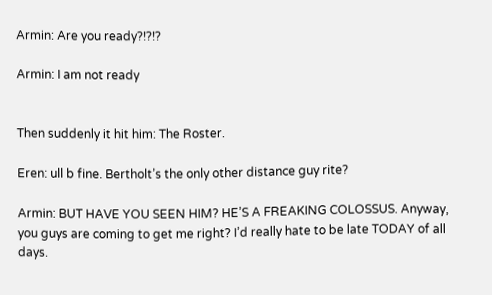Armin: Are you ready?!?!?

Armin: I am not ready


Then suddenly it hit him: The Roster.

Eren: ull b fine. Bertholt’s the only other distance guy rite?

Armin: BUT HAVE YOU SEEN HIM? HE’S A FREAKING COLOSSUS. Anyway, you guys are coming to get me right? I’d really hate to be late TODAY of all days.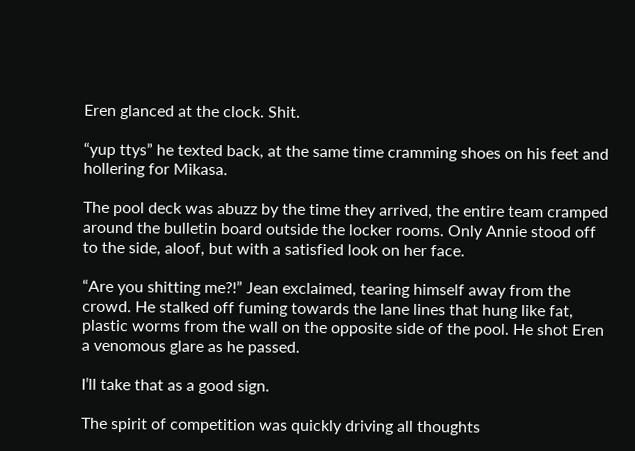Eren glanced at the clock. Shit.

“yup ttys” he texted back, at the same time cramming shoes on his feet and hollering for Mikasa.

The pool deck was abuzz by the time they arrived, the entire team cramped around the bulletin board outside the locker rooms. Only Annie stood off to the side, aloof, but with a satisfied look on her face.

“Are you shitting me?!” Jean exclaimed, tearing himself away from the crowd. He stalked off fuming towards the lane lines that hung like fat, plastic worms from the wall on the opposite side of the pool. He shot Eren a venomous glare as he passed.

I’ll take that as a good sign.

The spirit of competition was quickly driving all thoughts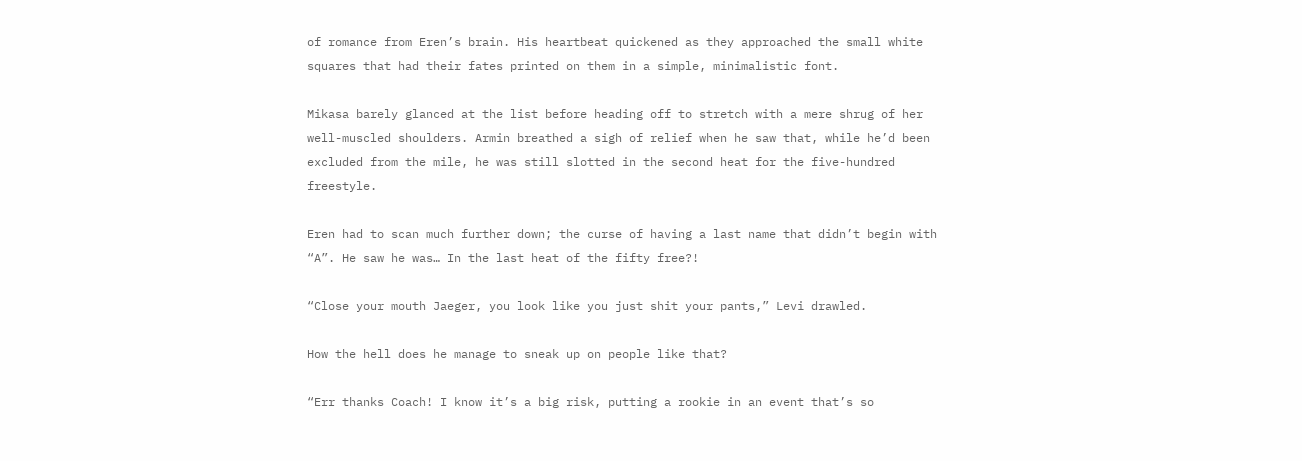of romance from Eren’s brain. His heartbeat quickened as they approached the small white squares that had their fates printed on them in a simple, minimalistic font.

Mikasa barely glanced at the list before heading off to stretch with a mere shrug of her well-muscled shoulders. Armin breathed a sigh of relief when he saw that, while he’d been excluded from the mile, he was still slotted in the second heat for the five-hundred freestyle.

Eren had to scan much further down; the curse of having a last name that didn’t begin with “A”. He saw he was… In the last heat of the fifty free?!

“Close your mouth Jaeger, you look like you just shit your pants,” Levi drawled.

How the hell does he manage to sneak up on people like that?

“Err thanks Coach! I know it’s a big risk, putting a rookie in an event that’s so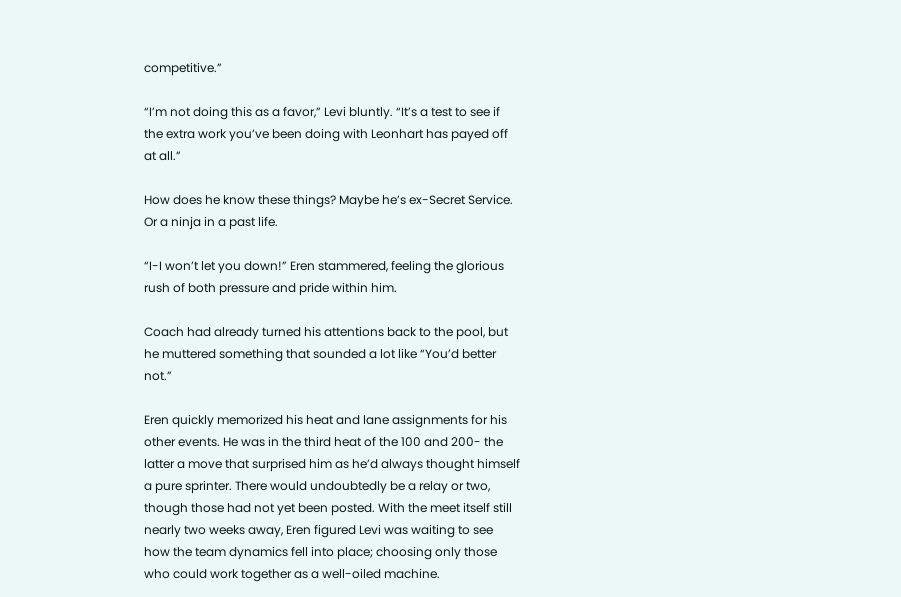competitive.”

“I’m not doing this as a favor,” Levi bluntly. “It’s a test to see if the extra work you’ve been doing with Leonhart has payed off at all.”

How does he know these things? Maybe he’s ex-Secret Service. Or a ninja in a past life.

“I-I won’t let you down!” Eren stammered, feeling the glorious rush of both pressure and pride within him.

Coach had already turned his attentions back to the pool, but he muttered something that sounded a lot like “You’d better not.”

Eren quickly memorized his heat and lane assignments for his other events. He was in the third heat of the 100 and 200- the latter a move that surprised him as he’d always thought himself a pure sprinter. There would undoubtedly be a relay or two, though those had not yet been posted. With the meet itself still nearly two weeks away, Eren figured Levi was waiting to see how the team dynamics fell into place; choosing only those who could work together as a well-oiled machine.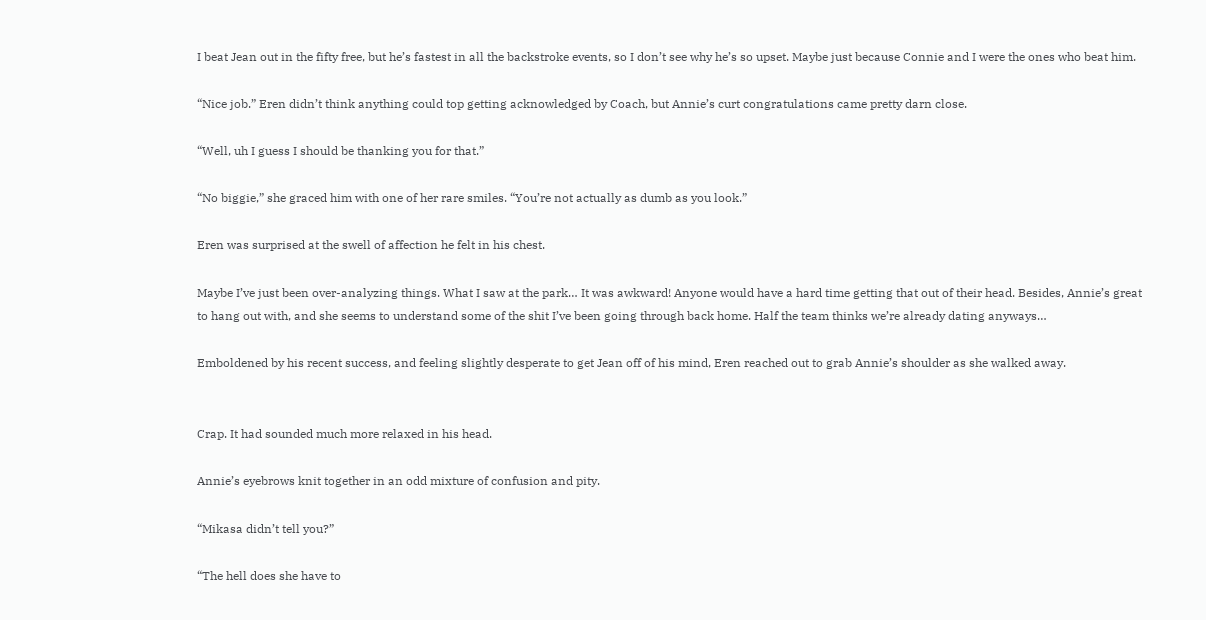I beat Jean out in the fifty free, but he’s fastest in all the backstroke events, so I don’t see why he’s so upset. Maybe just because Connie and I were the ones who beat him.

“Nice job.” Eren didn’t think anything could top getting acknowledged by Coach, but Annie’s curt congratulations came pretty darn close.

“Well, uh I guess I should be thanking you for that.”

“No biggie,” she graced him with one of her rare smiles. “You’re not actually as dumb as you look.”

Eren was surprised at the swell of affection he felt in his chest.

Maybe I’ve just been over-analyzing things. What I saw at the park… It was awkward! Anyone would have a hard time getting that out of their head. Besides, Annie’s great to hang out with, and she seems to understand some of the shit I’ve been going through back home. Half the team thinks we’re already dating anyways…

Emboldened by his recent success, and feeling slightly desperate to get Jean off of his mind, Eren reached out to grab Annie’s shoulder as she walked away.


Crap. It had sounded much more relaxed in his head.

Annie’s eyebrows knit together in an odd mixture of confusion and pity.

“Mikasa didn’t tell you?”

“The hell does she have to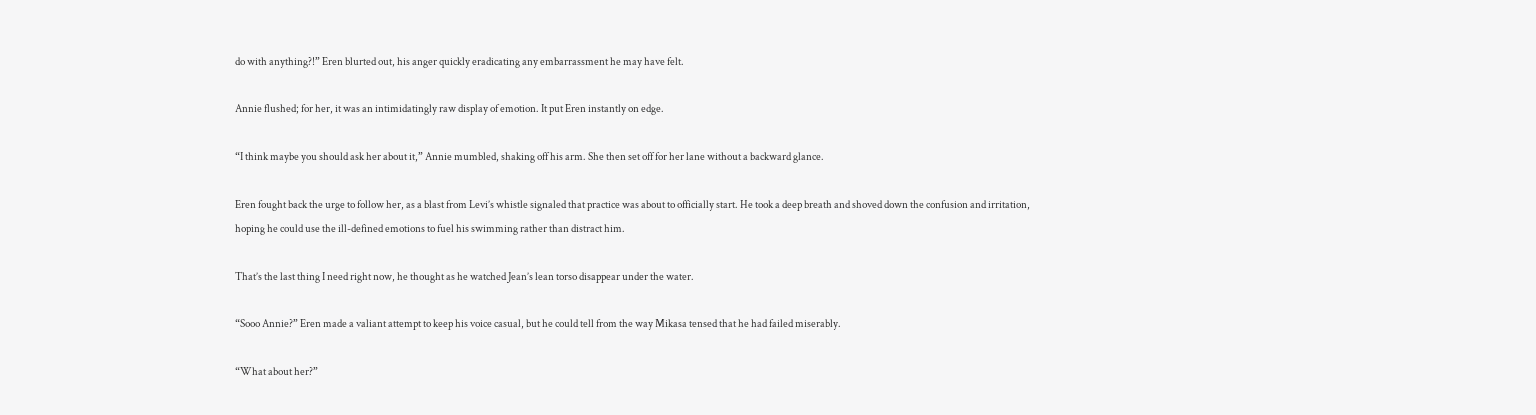do with anything?!” Eren blurted out, his anger quickly eradicating any embarrassment he may have felt.

Annie flushed; for her, it was an intimidatingly raw display of emotion. It put Eren instantly on edge.

“I think maybe you should ask her about it,” Annie mumbled, shaking off his arm. She then set off for her lane without a backward glance.

Eren fought back the urge to follow her, as a blast from Levi’s whistle signaled that practice was about to officially start. He took a deep breath and shoved down the confusion and irritation, hoping he could use the ill-defined emotions to fuel his swimming rather than distract him.

That’s the last thing I need right now, he thought as he watched Jean’s lean torso disappear under the water.

“Sooo Annie?” Eren made a valiant attempt to keep his voice casual, but he could tell from the way Mikasa tensed that he had failed miserably.

“What about her?”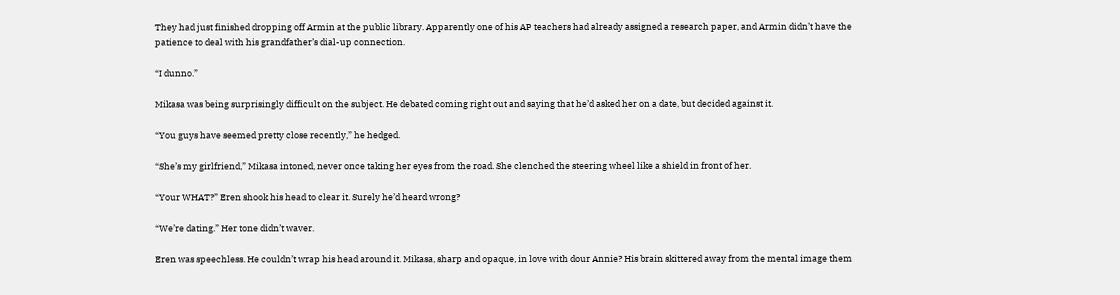They had just finished dropping off Armin at the public library. Apparently one of his AP teachers had already assigned a research paper, and Armin didn’t have the patience to deal with his grandfather’s dial-up connection.

“I dunno.”

Mikasa was being surprisingly difficult on the subject. He debated coming right out and saying that he’d asked her on a date, but decided against it.

“You guys have seemed pretty close recently,” he hedged.

“She’s my girlfriend,” Mikasa intoned, never once taking her eyes from the road. She clenched the steering wheel like a shield in front of her.

“Your WHAT?” Eren shook his head to clear it. Surely he’d heard wrong?

“We’re dating.” Her tone didn’t waver.

Eren was speechless. He couldn’t wrap his head around it. Mikasa, sharp and opaque, in love with dour Annie? His brain skittered away from the mental image them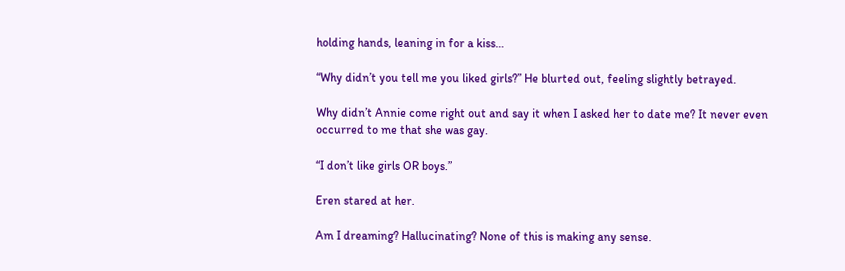holding hands, leaning in for a kiss…

“Why didn’t you tell me you liked girls?” He blurted out, feeling slightly betrayed.

Why didn’t Annie come right out and say it when I asked her to date me? It never even occurred to me that she was gay.

“I don’t like girls OR boys.”

Eren stared at her.

Am I dreaming? Hallucinating? None of this is making any sense.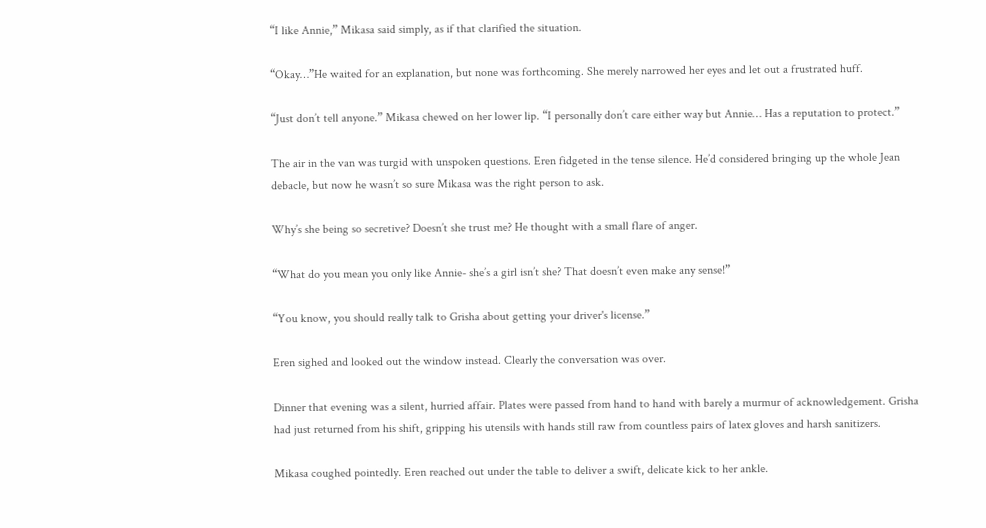“I like Annie,” Mikasa said simply, as if that clarified the situation.

“Okay…”He waited for an explanation, but none was forthcoming. She merely narrowed her eyes and let out a frustrated huff.

“Just don’t tell anyone.” Mikasa chewed on her lower lip. “I personally don’t care either way but Annie… Has a reputation to protect.”

The air in the van was turgid with unspoken questions. Eren fidgeted in the tense silence. He’d considered bringing up the whole Jean debacle, but now he wasn’t so sure Mikasa was the right person to ask.

Why’s she being so secretive? Doesn’t she trust me? He thought with a small flare of anger.

“What do you mean you only like Annie- she’s a girl isn’t she? That doesn’t even make any sense!”

“You know, you should really talk to Grisha about getting your driver's license.”

Eren sighed and looked out the window instead. Clearly the conversation was over.

Dinner that evening was a silent, hurried affair. Plates were passed from hand to hand with barely a murmur of acknowledgement. Grisha had just returned from his shift, gripping his utensils with hands still raw from countless pairs of latex gloves and harsh sanitizers.

Mikasa coughed pointedly. Eren reached out under the table to deliver a swift, delicate kick to her ankle.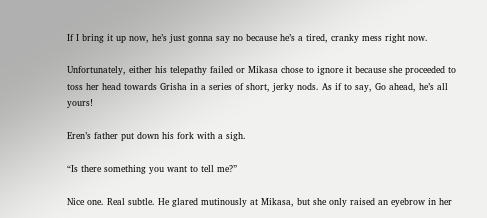If I bring it up now, he’s just gonna say no because he’s a tired, cranky mess right now.

Unfortunately, either his telepathy failed or Mikasa chose to ignore it because she proceeded to toss her head towards Grisha in a series of short, jerky nods. As if to say, Go ahead, he’s all yours!

Eren’s father put down his fork with a sigh.

“Is there something you want to tell me?”

Nice one. Real subtle. He glared mutinously at Mikasa, but she only raised an eyebrow in her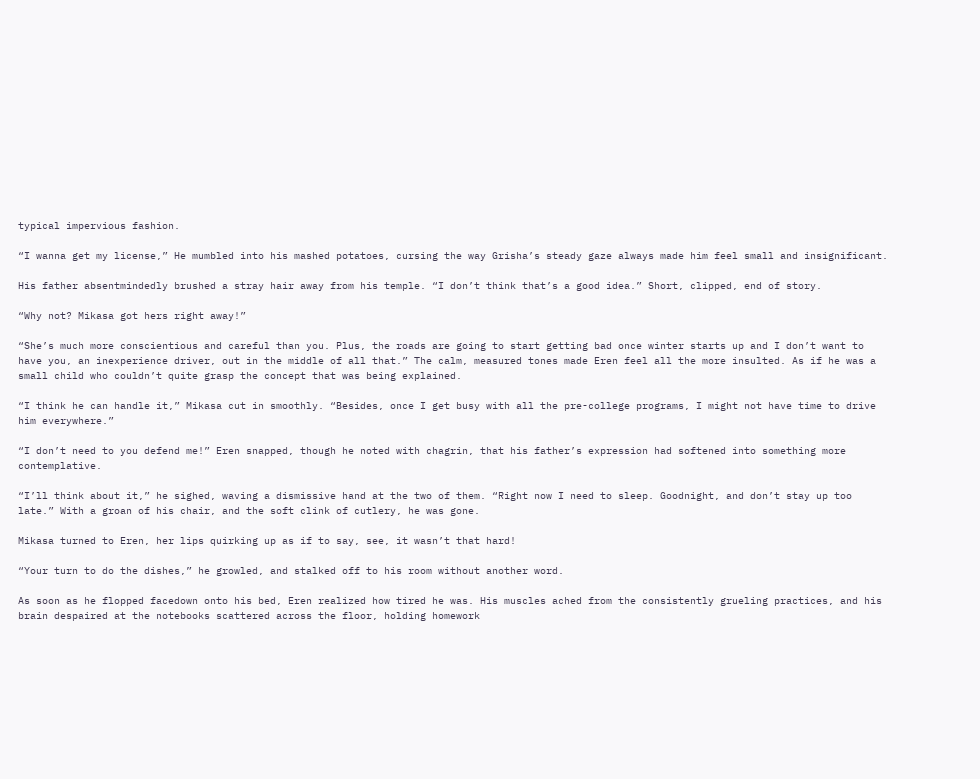typical impervious fashion.

“I wanna get my license,” He mumbled into his mashed potatoes, cursing the way Grisha’s steady gaze always made him feel small and insignificant.

His father absentmindedly brushed a stray hair away from his temple. “I don’t think that’s a good idea.” Short, clipped, end of story.

“Why not? Mikasa got hers right away!”

“She’s much more conscientious and careful than you. Plus, the roads are going to start getting bad once winter starts up and I don’t want to have you, an inexperience driver, out in the middle of all that.” The calm, measured tones made Eren feel all the more insulted. As if he was a small child who couldn’t quite grasp the concept that was being explained.

“I think he can handle it,” Mikasa cut in smoothly. “Besides, once I get busy with all the pre-college programs, I might not have time to drive him everywhere.”

“I don’t need to you defend me!” Eren snapped, though he noted with chagrin, that his father’s expression had softened into something more contemplative.

“I’ll think about it,” he sighed, waving a dismissive hand at the two of them. “Right now I need to sleep. Goodnight, and don’t stay up too late.” With a groan of his chair, and the soft clink of cutlery, he was gone.

Mikasa turned to Eren, her lips quirking up as if to say, see, it wasn’t that hard!

“Your turn to do the dishes,” he growled, and stalked off to his room without another word.

As soon as he flopped facedown onto his bed, Eren realized how tired he was. His muscles ached from the consistently grueling practices, and his brain despaired at the notebooks scattered across the floor, holding homework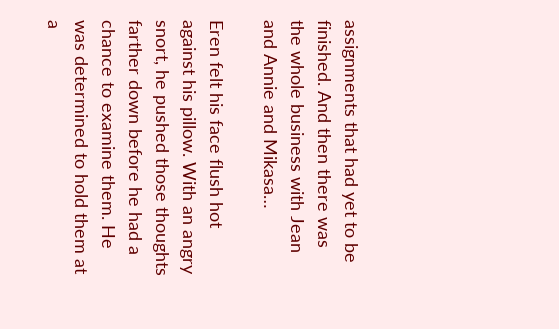assignments that had yet to be finished. And then there was the whole business with Jean and Annie and Mikasa…

Eren felt his face flush hot against his pillow. With an angry snort, he pushed those thoughts farther down before he had a chance to examine them. He was determined to hold them at a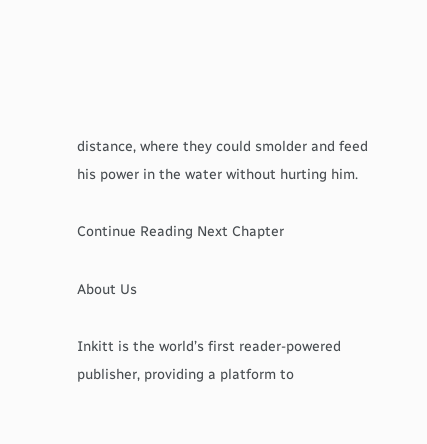distance, where they could smolder and feed his power in the water without hurting him.

Continue Reading Next Chapter

About Us

Inkitt is the world’s first reader-powered publisher, providing a platform to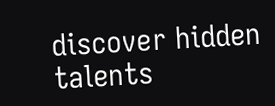discover hidden talents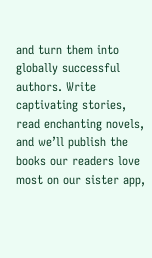and turn them into globally successful authors. Write captivating stories, read enchanting novels, and we’ll publish the books our readers love most on our sister app,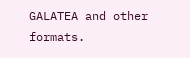GALATEA and other formats.